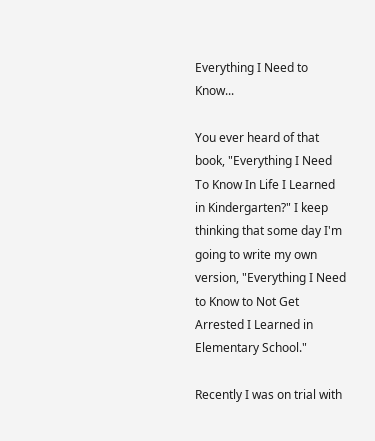Everything I Need to Know...

You ever heard of that book, "Everything I Need To Know In Life I Learned in Kindergarten?" I keep thinking that some day I'm going to write my own version, "Everything I Need to Know to Not Get Arrested I Learned in Elementary School."

Recently I was on trial with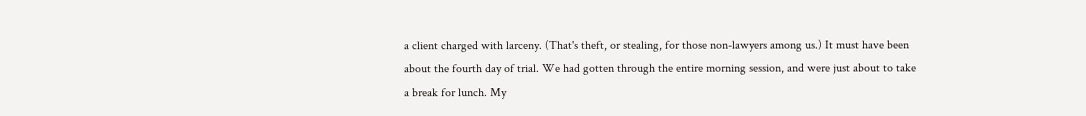a client charged with larceny. (That's theft, or stealing, for those non-lawyers among us.) It must have been about the fourth day of trial. We had gotten through the entire morning session, and were just about to take a break for lunch. My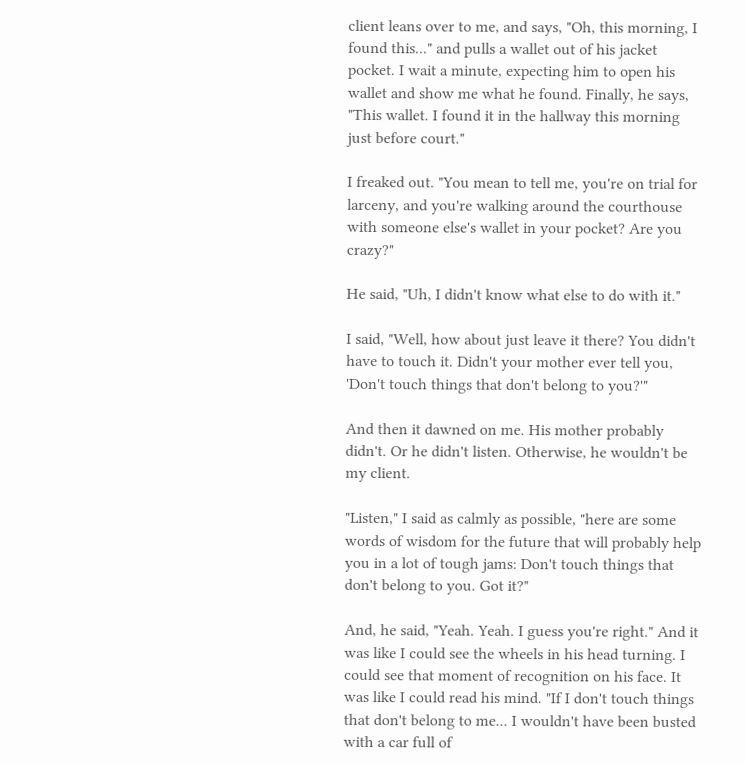client leans over to me, and says, "Oh, this morning, I found this..." and pulls a wallet out of his jacket pocket. I wait a minute, expecting him to open his wallet and show me what he found. Finally, he says, "This wallet. I found it in the hallway this morning just before court."

I freaked out. "You mean to tell me, you're on trial for larceny, and you're walking around the courthouse with someone else's wallet in your pocket? Are you crazy?"

He said, "Uh, I didn't know what else to do with it."

I said, "Well, how about just leave it there? You didn't have to touch it. Didn't your mother ever tell you, 'Don't touch things that don't belong to you?'"

And then it dawned on me. His mother probably didn't. Or he didn't listen. Otherwise, he wouldn't be my client.

"Listen," I said as calmly as possible, "here are some words of wisdom for the future that will probably help you in a lot of tough jams: Don't touch things that don't belong to you. Got it?"

And, he said, "Yeah. Yeah. I guess you're right." And it was like I could see the wheels in his head turning. I could see that moment of recognition on his face. It was like I could read his mind. "If I don't touch things that don't belong to me... I wouldn't have been busted with a car full of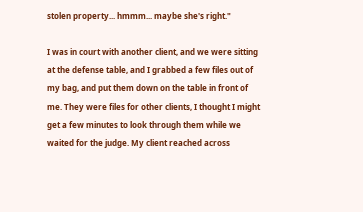stolen property... hmmm... maybe she's right."

I was in court with another client, and we were sitting at the defense table, and I grabbed a few files out of my bag, and put them down on the table in front of me. They were files for other clients, I thought I might get a few minutes to look through them while we waited for the judge. My client reached across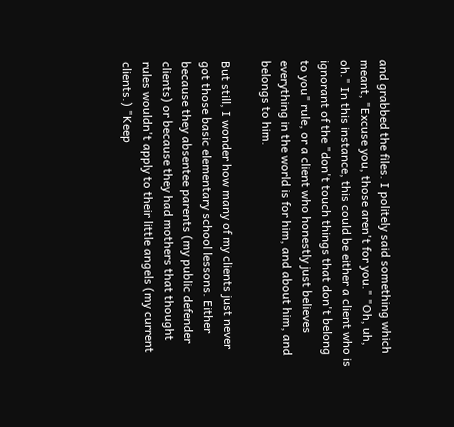and grabbed the files. I politely said something which meant, "Excuse you, those aren't for you." "Oh, uh, oh." In this instance, this could be either a client who is ignorant of the "don't touch things that don't belong to you" rule, or a client who honestly just believes everything in the world is for him, and about him, and belongs to him.

But still, I wonder how many of my clients just never got those basic elementary school lessons. Either because they absentee parents (my public defender clients) or because they had mothers that thought rules wouldn't apply to their little angels (my current clients.) "Keep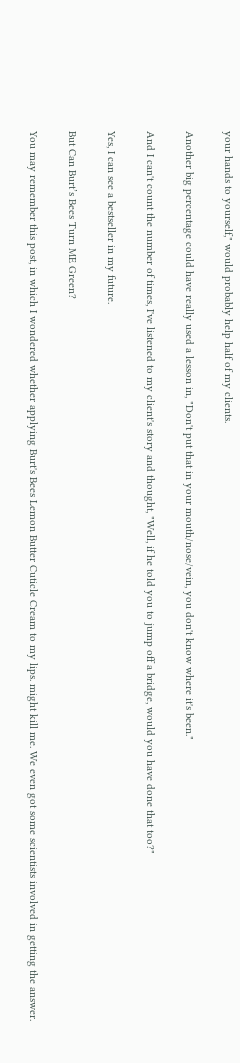your hands to yourself," would probably help half of my clients.

Another big percentage could have really used a lesson in, "Don't put that in your mouth/nose/vein, you don't know where it's been."

And I can't count the number of times, I've listened to my client's story and thought, "Well, if he told you to jump off a bridge, would you have done that too?"

Yes, I can see a bestseller in my future.

But Can Burt’s Bees Turn ME Green?

You may remember this post, in which I wondered whether applying Burt's Bees Lemon Butter Cuticle Cream to my lips. might kill me. We even got some scientists involved in getting the answer.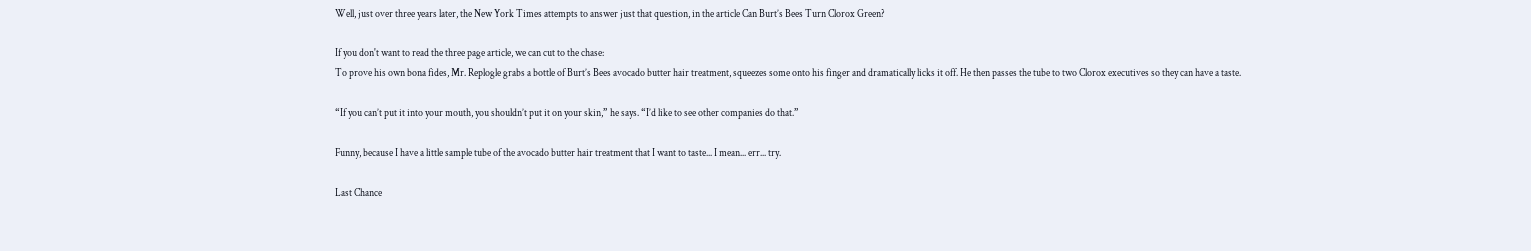Well, just over three years later, the New York Times attempts to answer just that question, in the article Can Burt’s Bees Turn Clorox Green?

If you don't want to read the three page article, we can cut to the chase:
To prove his own bona fides, Mr. Replogle grabs a bottle of Burt’s Bees avocado butter hair treatment, squeezes some onto his finger and dramatically licks it off. He then passes the tube to two Clorox executives so they can have a taste.

“If you can’t put it into your mouth, you shouldn’t put it on your skin,” he says. “I’d like to see other companies do that.”

Funny, because I have a little sample tube of the avocado butter hair treatment that I want to taste... I mean... err... try.

Last Chance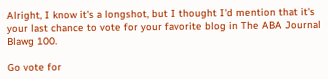Alright, I know it's a longshot, but I thought I'd mention that it's your last chance to vote for your favorite blog in The ABA Journal Blawg 100.

Go vote for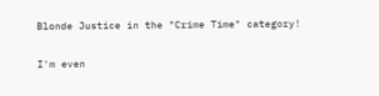Blonde Justice in the "Crime Time" category!

I'm even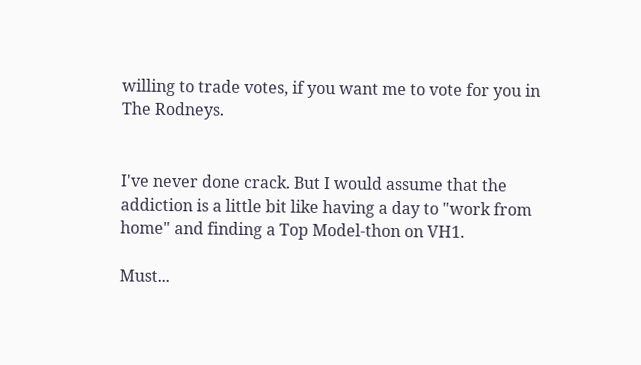willing to trade votes, if you want me to vote for you in The Rodneys.


I've never done crack. But I would assume that the addiction is a little bit like having a day to "work from home" and finding a Top Model-thon on VH1.

Must...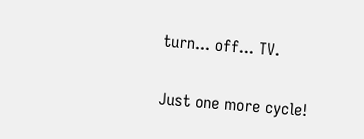turn... off... TV.

Just one more cycle!